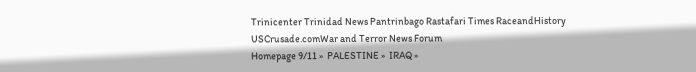Trinicenter Trinidad News Pantrinbago Rastafari Times RaceandHistory
USCrusade.comWar and Terror News Forum
Homepage 9/11 »  PALESTINE »  IRAQ »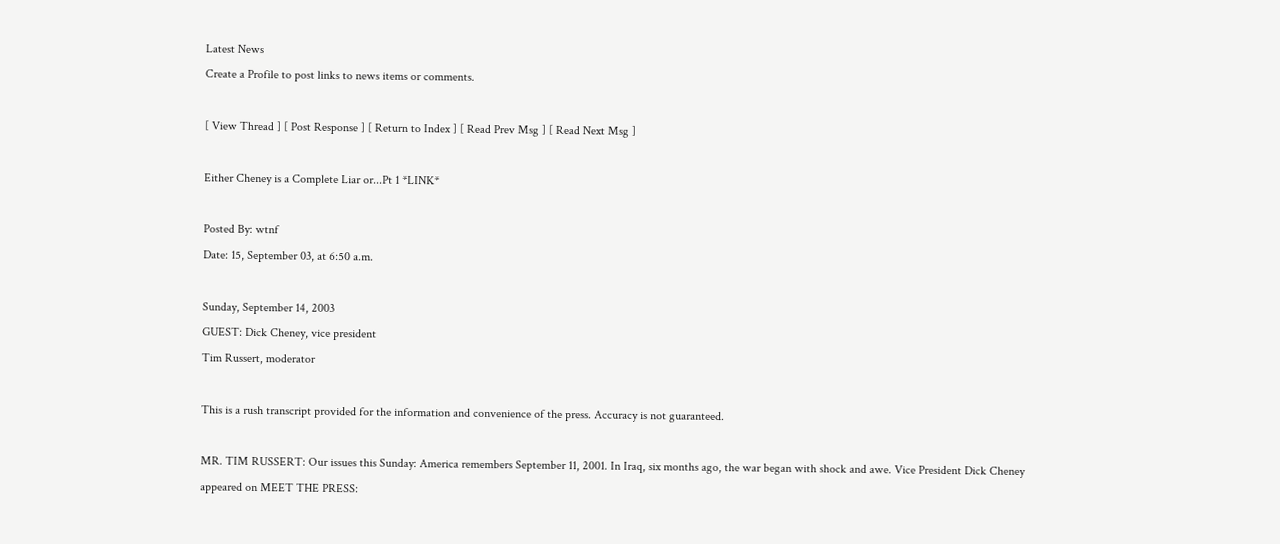Latest News
Create a Profile to post links to news items or comments.

[ View Thread ] [ Post Response ] [ Return to Index ] [ Read Prev Msg ] [ Read Next Msg ]

Either Cheney is a Complete Liar or...Pt 1 *LINK*

Posted By: wtnf
Date: 15, September 03, at 6:50 a.m.

Sunday, September 14, 2003
GUEST: Dick Cheney, vice president
Tim Russert, moderator

This is a rush transcript provided for the information and convenience of the press. Accuracy is not guaranteed.

MR. TIM RUSSERT: Our issues this Sunday: America remembers September 11, 2001. In Iraq, six months ago, the war began with shock and awe. Vice President Dick Cheney appeared on MEET THE PRESS: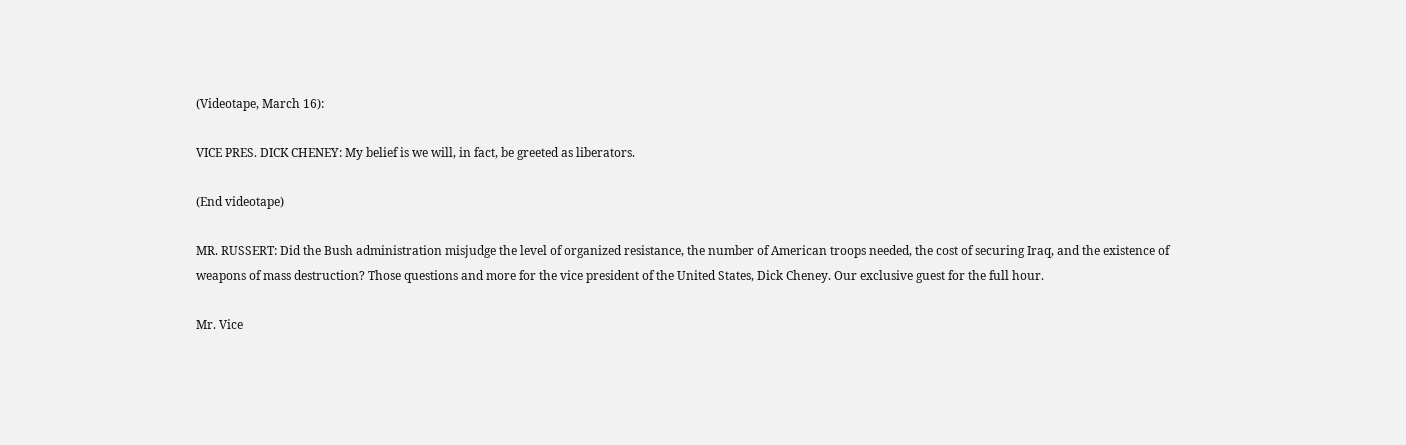(Videotape, March 16):

VICE PRES. DICK CHENEY: My belief is we will, in fact, be greeted as liberators.

(End videotape)

MR. RUSSERT: Did the Bush administration misjudge the level of organized resistance, the number of American troops needed, the cost of securing Iraq, and the existence of weapons of mass destruction? Those questions and more for the vice president of the United States, Dick Cheney. Our exclusive guest for the full hour.

Mr. Vice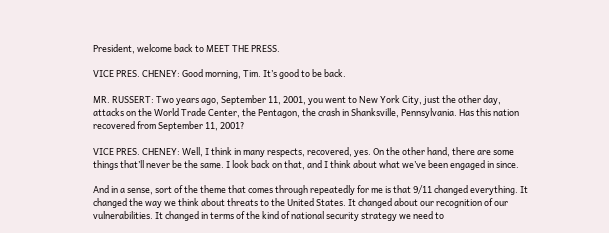President, welcome back to MEET THE PRESS.

VICE PRES. CHENEY: Good morning, Tim. It’s good to be back.

MR. RUSSERT: Two years ago, September 11, 2001, you went to New York City, just the other day, attacks on the World Trade Center, the Pentagon, the crash in Shanksville, Pennsylvania. Has this nation recovered from September 11, 2001?

VICE PRES. CHENEY: Well, I think in many respects, recovered, yes. On the other hand, there are some things that’ll never be the same. I look back on that, and I think about what we’ve been engaged in since.

And in a sense, sort of the theme that comes through repeatedly for me is that 9/11 changed everything. It changed the way we think about threats to the United States. It changed about our recognition of our vulnerabilities. It changed in terms of the kind of national security strategy we need to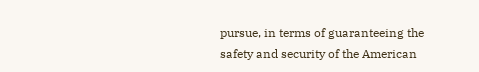pursue, in terms of guaranteeing the safety and security of the American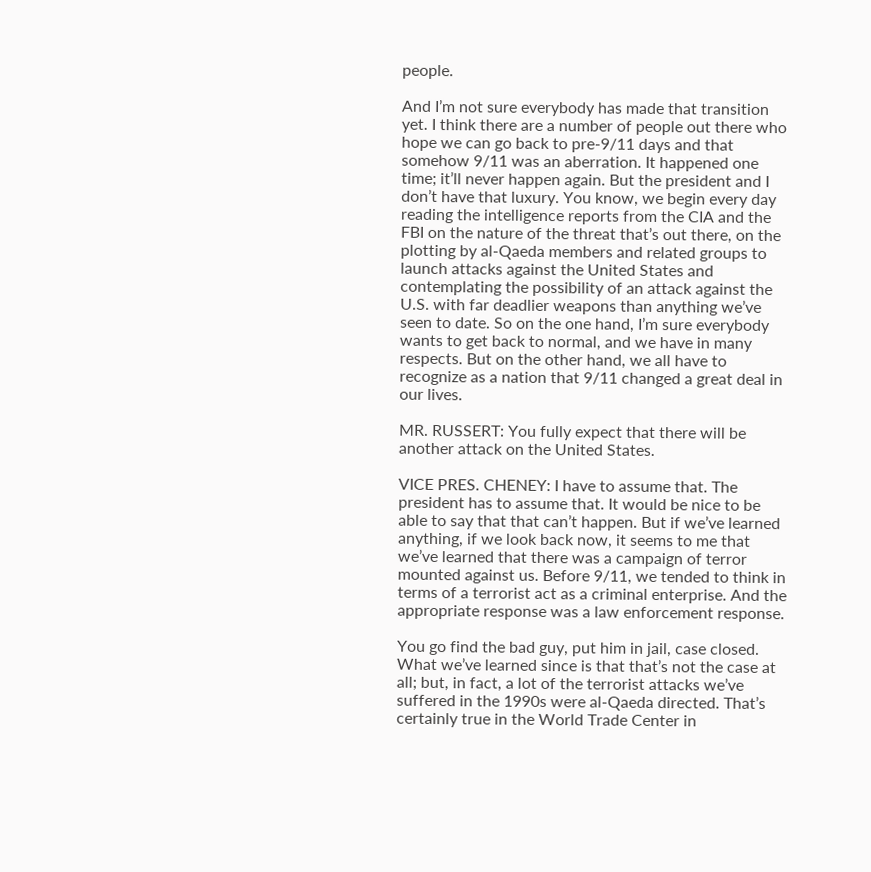people.

And I’m not sure everybody has made that transition yet. I think there are a number of people out there who hope we can go back to pre-9/11 days and that somehow 9/11 was an aberration. It happened one time; it’ll never happen again. But the president and I don’t have that luxury. You know, we begin every day reading the intelligence reports from the CIA and the FBI on the nature of the threat that’s out there, on the plotting by al-Qaeda members and related groups to launch attacks against the United States and contemplating the possibility of an attack against the U.S. with far deadlier weapons than anything we’ve seen to date. So on the one hand, I’m sure everybody wants to get back to normal, and we have in many respects. But on the other hand, we all have to recognize as a nation that 9/11 changed a great deal in our lives.

MR. RUSSERT: You fully expect that there will be another attack on the United States.

VICE PRES. CHENEY: I have to assume that. The president has to assume that. It would be nice to be able to say that that can’t happen. But if we’ve learned anything, if we look back now, it seems to me that we’ve learned that there was a campaign of terror mounted against us. Before 9/11, we tended to think in terms of a terrorist act as a criminal enterprise. And the appropriate response was a law enforcement response.

You go find the bad guy, put him in jail, case closed. What we’ve learned since is that that’s not the case at all; but, in fact, a lot of the terrorist attacks we’ve suffered in the 1990s were al-Qaeda directed. That’s certainly true in the World Trade Center in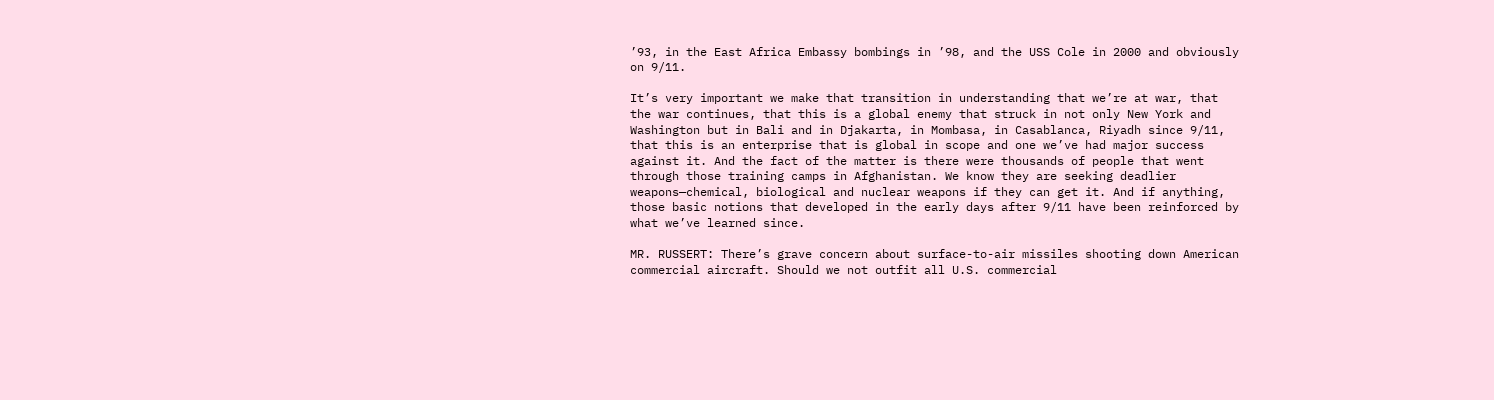’93, in the East Africa Embassy bombings in ’98, and the USS Cole in 2000 and obviously on 9/11.

It’s very important we make that transition in understanding that we’re at war, that the war continues, that this is a global enemy that struck in not only New York and Washington but in Bali and in Djakarta, in Mombasa, in Casablanca, Riyadh since 9/11, that this is an enterprise that is global in scope and one we’ve had major success against it. And the fact of the matter is there were thousands of people that went through those training camps in Afghanistan. We know they are seeking deadlier weapons—chemical, biological and nuclear weapons if they can get it. And if anything, those basic notions that developed in the early days after 9/11 have been reinforced by what we’ve learned since.

MR. RUSSERT: There’s grave concern about surface-to-air missiles shooting down American commercial aircraft. Should we not outfit all U.S. commercial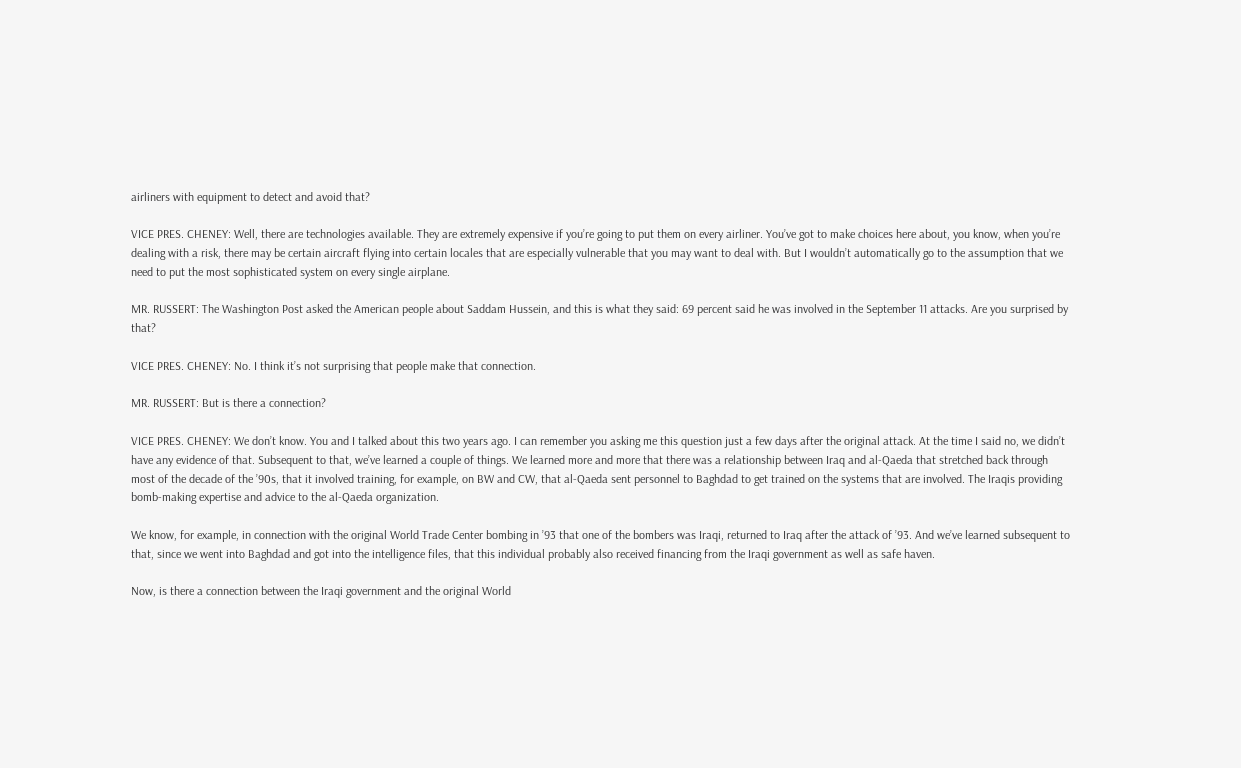airliners with equipment to detect and avoid that?

VICE PRES. CHENEY: Well, there are technologies available. They are extremely expensive if you’re going to put them on every airliner. You’ve got to make choices here about, you know, when you’re dealing with a risk, there may be certain aircraft flying into certain locales that are especially vulnerable that you may want to deal with. But I wouldn’t automatically go to the assumption that we need to put the most sophisticated system on every single airplane.

MR. RUSSERT: The Washington Post asked the American people about Saddam Hussein, and this is what they said: 69 percent said he was involved in the September 11 attacks. Are you surprised by that?

VICE PRES. CHENEY: No. I think it’s not surprising that people make that connection.

MR. RUSSERT: But is there a connection?

VICE PRES. CHENEY: We don’t know. You and I talked about this two years ago. I can remember you asking me this question just a few days after the original attack. At the time I said no, we didn’t have any evidence of that. Subsequent to that, we’ve learned a couple of things. We learned more and more that there was a relationship between Iraq and al-Qaeda that stretched back through most of the decade of the ’90s, that it involved training, for example, on BW and CW, that al-Qaeda sent personnel to Baghdad to get trained on the systems that are involved. The Iraqis providing bomb-making expertise and advice to the al-Qaeda organization.

We know, for example, in connection with the original World Trade Center bombing in ’93 that one of the bombers was Iraqi, returned to Iraq after the attack of ’93. And we’ve learned subsequent to that, since we went into Baghdad and got into the intelligence files, that this individual probably also received financing from the Iraqi government as well as safe haven.

Now, is there a connection between the Iraqi government and the original World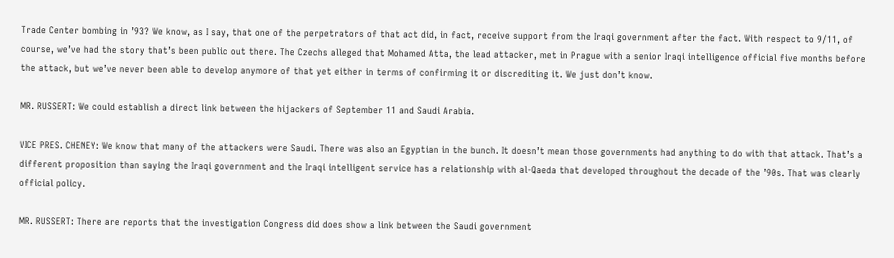Trade Center bombing in ’93? We know, as I say, that one of the perpetrators of that act did, in fact, receive support from the Iraqi government after the fact. With respect to 9/11, of course, we’ve had the story that’s been public out there. The Czechs alleged that Mohamed Atta, the lead attacker, met in Prague with a senior Iraqi intelligence official five months before the attack, but we’ve never been able to develop anymore of that yet either in terms of confirming it or discrediting it. We just don’t know.

MR. RUSSERT: We could establish a direct link between the hijackers of September 11 and Saudi Arabia.

VICE PRES. CHENEY: We know that many of the attackers were Saudi. There was also an Egyptian in the bunch. It doesn’t mean those governments had anything to do with that attack. That’s a different proposition than saying the Iraqi government and the Iraqi intelligent service has a relationship with al-Qaeda that developed throughout the decade of the ’90s. That was clearly official policy.

MR. RUSSERT: There are reports that the investigation Congress did does show a link between the Saudi government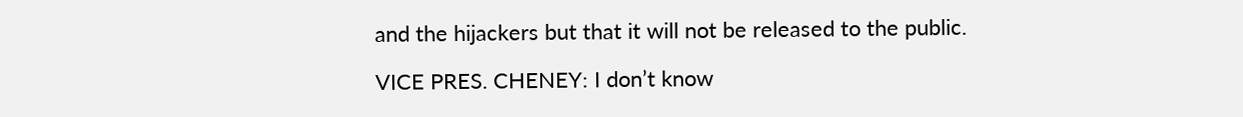and the hijackers but that it will not be released to the public.

VICE PRES. CHENEY: I don’t know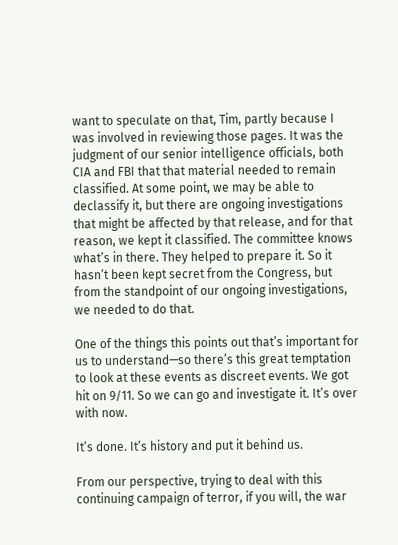want to speculate on that, Tim, partly because I was involved in reviewing those pages. It was the judgment of our senior intelligence officials, both CIA and FBI that that material needed to remain classified. At some point, we may be able to declassify it, but there are ongoing investigations that might be affected by that release, and for that reason, we kept it classified. The committee knows what’s in there. They helped to prepare it. So it hasn’t been kept secret from the Congress, but from the standpoint of our ongoing investigations, we needed to do that.

One of the things this points out that’s important for us to understand—so there’s this great temptation to look at these events as discreet events. We got hit on 9/11. So we can go and investigate it. It’s over with now.

It’s done. It’s history and put it behind us.

From our perspective, trying to deal with this continuing campaign of terror, if you will, the war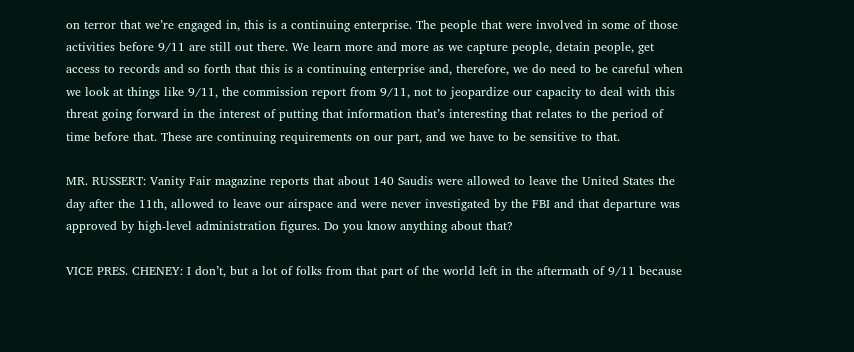on terror that we’re engaged in, this is a continuing enterprise. The people that were involved in some of those activities before 9/11 are still out there. We learn more and more as we capture people, detain people, get access to records and so forth that this is a continuing enterprise and, therefore, we do need to be careful when we look at things like 9/11, the commission report from 9/11, not to jeopardize our capacity to deal with this threat going forward in the interest of putting that information that’s interesting that relates to the period of time before that. These are continuing requirements on our part, and we have to be sensitive to that.

MR. RUSSERT: Vanity Fair magazine reports that about 140 Saudis were allowed to leave the United States the day after the 11th, allowed to leave our airspace and were never investigated by the FBI and that departure was approved by high-level administration figures. Do you know anything about that?

VICE PRES. CHENEY: I don’t, but a lot of folks from that part of the world left in the aftermath of 9/11 because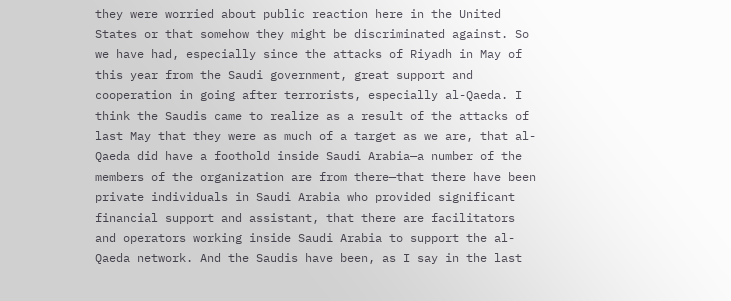they were worried about public reaction here in the United States or that somehow they might be discriminated against. So we have had, especially since the attacks of Riyadh in May of this year from the Saudi government, great support and cooperation in going after terrorists, especially al-Qaeda. I think the Saudis came to realize as a result of the attacks of last May that they were as much of a target as we are, that al-Qaeda did have a foothold inside Saudi Arabia—a number of the members of the organization are from there—that there have been private individuals in Saudi Arabia who provided significant financial support and assistant, that there are facilitators and operators working inside Saudi Arabia to support the al-Qaeda network. And the Saudis have been, as I say in the last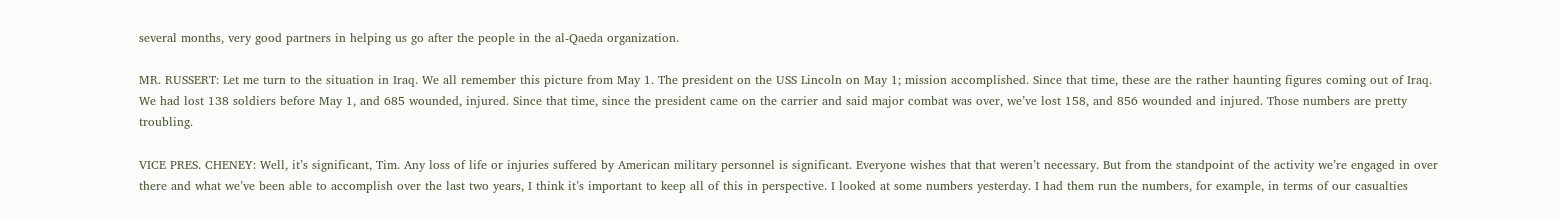several months, very good partners in helping us go after the people in the al-Qaeda organization.

MR. RUSSERT: Let me turn to the situation in Iraq. We all remember this picture from May 1. The president on the USS Lincoln on May 1; mission accomplished. Since that time, these are the rather haunting figures coming out of Iraq. We had lost 138 soldiers before May 1, and 685 wounded, injured. Since that time, since the president came on the carrier and said major combat was over, we’ve lost 158, and 856 wounded and injured. Those numbers are pretty troubling.

VICE PRES. CHENEY: Well, it’s significant, Tim. Any loss of life or injuries suffered by American military personnel is significant. Everyone wishes that that weren’t necessary. But from the standpoint of the activity we’re engaged in over there and what we’ve been able to accomplish over the last two years, I think it’s important to keep all of this in perspective. I looked at some numbers yesterday. I had them run the numbers, for example, in terms of our casualties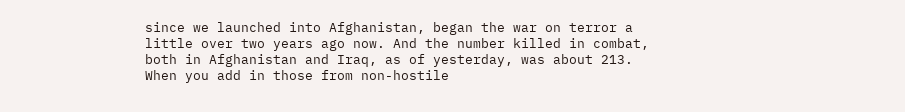since we launched into Afghanistan, began the war on terror a little over two years ago now. And the number killed in combat, both in Afghanistan and Iraq, as of yesterday, was about 213. When you add in those from non-hostile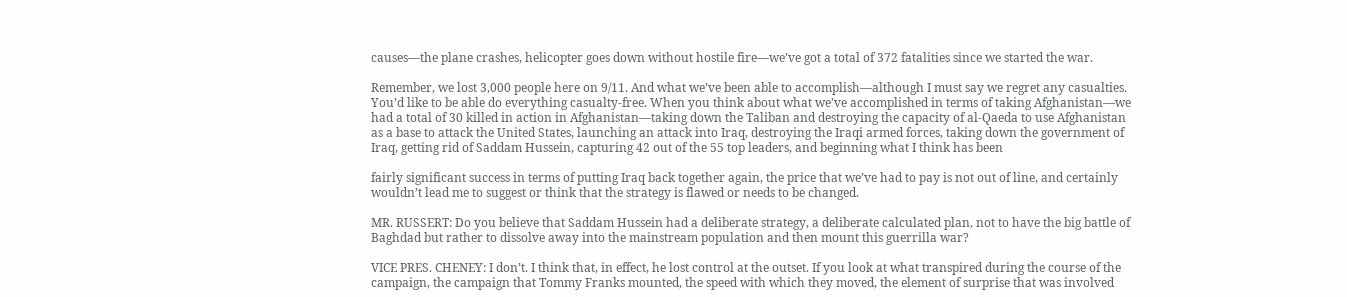causes—the plane crashes, helicopter goes down without hostile fire—we’ve got a total of 372 fatalities since we started the war.

Remember, we lost 3,000 people here on 9/11. And what we’ve been able to accomplish—although I must say we regret any casualties. You’d like to be able do everything casualty-free. When you think about what we’ve accomplished in terms of taking Afghanistan—we had a total of 30 killed in action in Afghanistan—taking down the Taliban and destroying the capacity of al-Qaeda to use Afghanistan as a base to attack the United States, launching an attack into Iraq, destroying the Iraqi armed forces, taking down the government of Iraq, getting rid of Saddam Hussein, capturing 42 out of the 55 top leaders, and beginning what I think has been

fairly significant success in terms of putting Iraq back together again, the price that we’ve had to pay is not out of line, and certainly wouldn’t lead me to suggest or think that the strategy is flawed or needs to be changed.

MR. RUSSERT: Do you believe that Saddam Hussein had a deliberate strategy, a deliberate calculated plan, not to have the big battle of Baghdad but rather to dissolve away into the mainstream population and then mount this guerrilla war?

VICE PRES. CHENEY: I don’t. I think that, in effect, he lost control at the outset. If you look at what transpired during the course of the campaign, the campaign that Tommy Franks mounted, the speed with which they moved, the element of surprise that was involved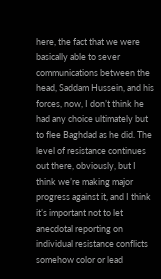here, the fact that we were basically able to sever communications between the head, Saddam Hussein, and his forces, now, I don’t think he had any choice ultimately but to flee Baghdad as he did. The level of resistance continues out there, obviously, but I think we’re making major progress against it, and I think it’s important not to let anecdotal reporting on individual resistance conflicts somehow color or lead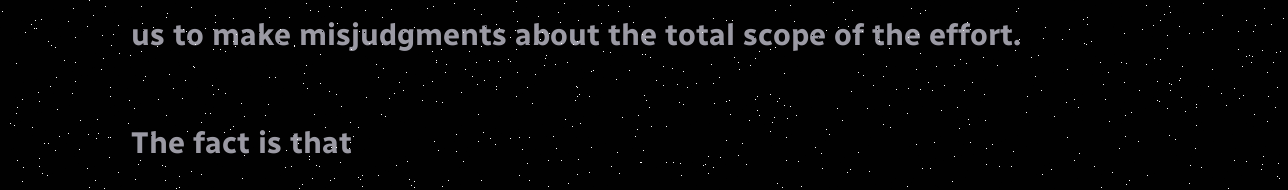us to make misjudgments about the total scope of the effort.

The fact is that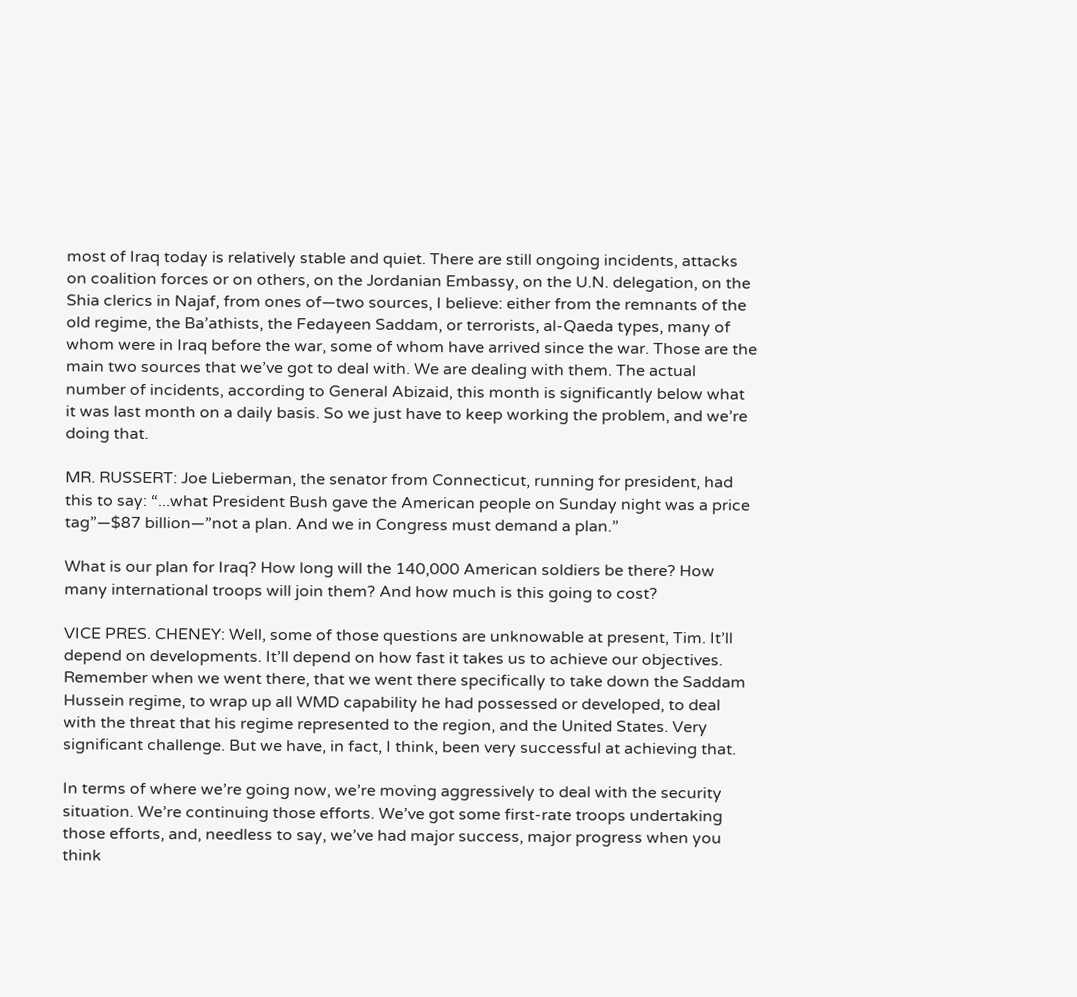most of Iraq today is relatively stable and quiet. There are still ongoing incidents, attacks on coalition forces or on others, on the Jordanian Embassy, on the U.N. delegation, on the Shia clerics in Najaf, from ones of—two sources, I believe: either from the remnants of the old regime, the Ba’athists, the Fedayeen Saddam, or terrorists, al-Qaeda types, many of whom were in Iraq before the war, some of whom have arrived since the war. Those are the main two sources that we’ve got to deal with. We are dealing with them. The actual number of incidents, according to General Abizaid, this month is significantly below what it was last month on a daily basis. So we just have to keep working the problem, and we’re doing that.

MR. RUSSERT: Joe Lieberman, the senator from Connecticut, running for president, had this to say: “...what President Bush gave the American people on Sunday night was a price tag”—$87 billion—”not a plan. And we in Congress must demand a plan.”

What is our plan for Iraq? How long will the 140,000 American soldiers be there? How many international troops will join them? And how much is this going to cost?

VICE PRES. CHENEY: Well, some of those questions are unknowable at present, Tim. It’ll depend on developments. It’ll depend on how fast it takes us to achieve our objectives. Remember when we went there, that we went there specifically to take down the Saddam Hussein regime, to wrap up all WMD capability he had possessed or developed, to deal with the threat that his regime represented to the region, and the United States. Very significant challenge. But we have, in fact, I think, been very successful at achieving that.

In terms of where we’re going now, we’re moving aggressively to deal with the security situation. We’re continuing those efforts. We’ve got some first-rate troops undertaking those efforts, and, needless to say, we’ve had major success, major progress when you think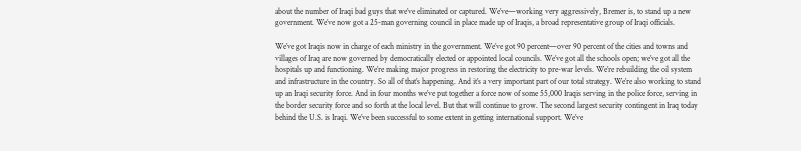about the number of Iraqi bad guys that we’ve eliminated or captured. We’ve—working very aggressively, Bremer is, to stand up a new government. We’ve now got a 25-man governing council in place made up of Iraqis, a broad representative group of Iraqi officials.

We’ve got Iraqis now in charge of each ministry in the government. We’ve got 90 percent—over 90 percent of the cities and towns and villages of Iraq are now governed by democratically elected or appointed local councils. We’ve got all the schools open; we’ve got all the hospitals up and functioning. We’re making major progress in restoring the electricity to pre-war levels. We’re rebuilding the oil system and infrastructure in the country. So all of that’s happening. And it’s a very important part of our total strategy. We’re also working to stand up an Iraqi security force. And in four months we’ve put together a force now of some 55,000 Iraqis serving in the police force, serving in the border security force and so forth at the local level. But that will continue to grow. The second largest security contingent in Iraq today behind the U.S. is Iraqi. We’ve been successful to some extent in getting international support. We’ve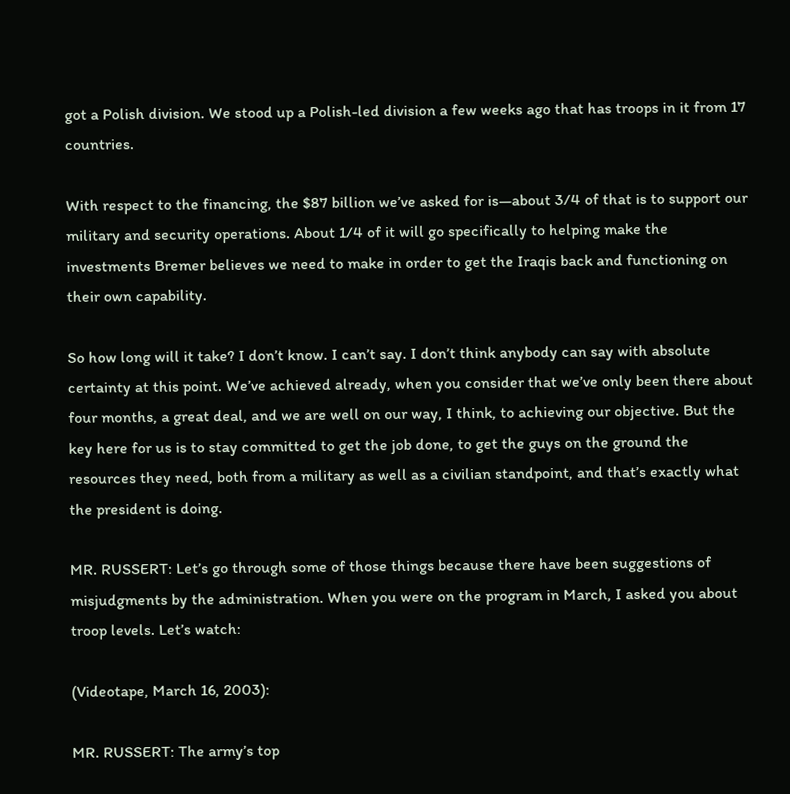got a Polish division. We stood up a Polish-led division a few weeks ago that has troops in it from 17 countries.

With respect to the financing, the $87 billion we’ve asked for is—about 3/4 of that is to support our military and security operations. About 1/4 of it will go specifically to helping make the investments Bremer believes we need to make in order to get the Iraqis back and functioning on their own capability.

So how long will it take? I don’t know. I can’t say. I don’t think anybody can say with absolute certainty at this point. We’ve achieved already, when you consider that we’ve only been there about four months, a great deal, and we are well on our way, I think, to achieving our objective. But the key here for us is to stay committed to get the job done, to get the guys on the ground the resources they need, both from a military as well as a civilian standpoint, and that’s exactly what the president is doing.

MR. RUSSERT: Let’s go through some of those things because there have been suggestions of misjudgments by the administration. When you were on the program in March, I asked you about troop levels. Let’s watch:

(Videotape, March 16, 2003):

MR. RUSSERT: The army’s top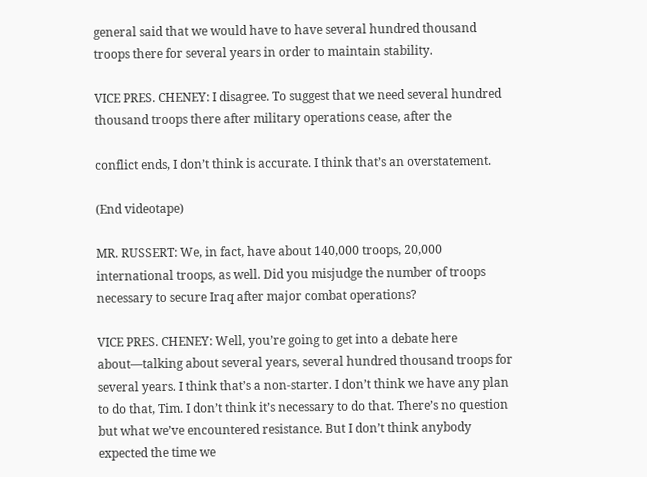general said that we would have to have several hundred thousand troops there for several years in order to maintain stability.

VICE PRES. CHENEY: I disagree. To suggest that we need several hundred thousand troops there after military operations cease, after the

conflict ends, I don’t think is accurate. I think that’s an overstatement.

(End videotape)

MR. RUSSERT: We, in fact, have about 140,000 troops, 20,000 international troops, as well. Did you misjudge the number of troops necessary to secure Iraq after major combat operations?

VICE PRES. CHENEY: Well, you’re going to get into a debate here about—talking about several years, several hundred thousand troops for several years. I think that’s a non-starter. I don’t think we have any plan to do that, Tim. I don’t think it’s necessary to do that. There’s no question but what we’ve encountered resistance. But I don’t think anybody expected the time we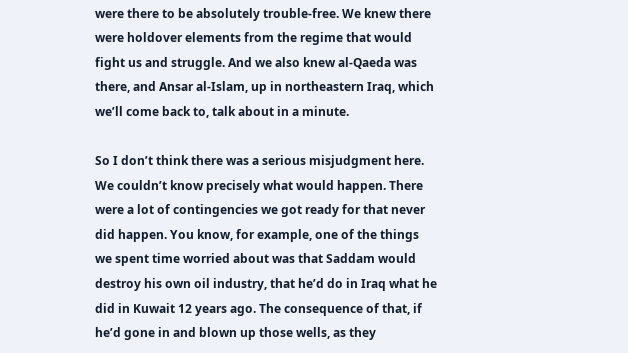were there to be absolutely trouble-free. We knew there were holdover elements from the regime that would fight us and struggle. And we also knew al-Qaeda was there, and Ansar al-Islam, up in northeastern Iraq, which we’ll come back to, talk about in a minute.

So I don’t think there was a serious misjudgment here. We couldn’t know precisely what would happen. There were a lot of contingencies we got ready for that never did happen. You know, for example, one of the things we spent time worried about was that Saddam would destroy his own oil industry, that he’d do in Iraq what he did in Kuwait 12 years ago. The consequence of that, if he’d gone in and blown up those wells, as they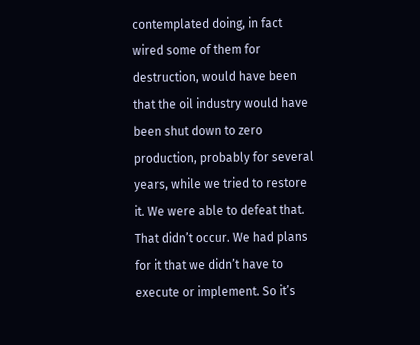contemplated doing, in fact wired some of them for destruction, would have been that the oil industry would have been shut down to zero production, probably for several years, while we tried to restore it. We were able to defeat that. That didn’t occur. We had plans for it that we didn’t have to execute or implement. So it’s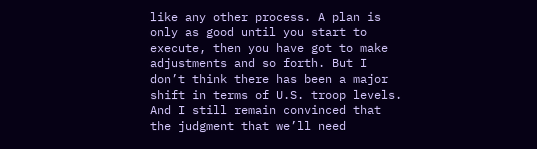like any other process. A plan is only as good until you start to execute, then you have got to make adjustments and so forth. But I don’t think there has been a major shift in terms of U.S. troop levels. And I still remain convinced that the judgment that we’ll need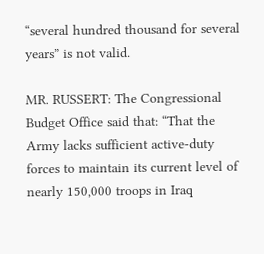“several hundred thousand for several years” is not valid.

MR. RUSSERT: The Congressional Budget Office said that: “That the Army lacks sufficient active-duty forces to maintain its current level of nearly 150,000 troops in Iraq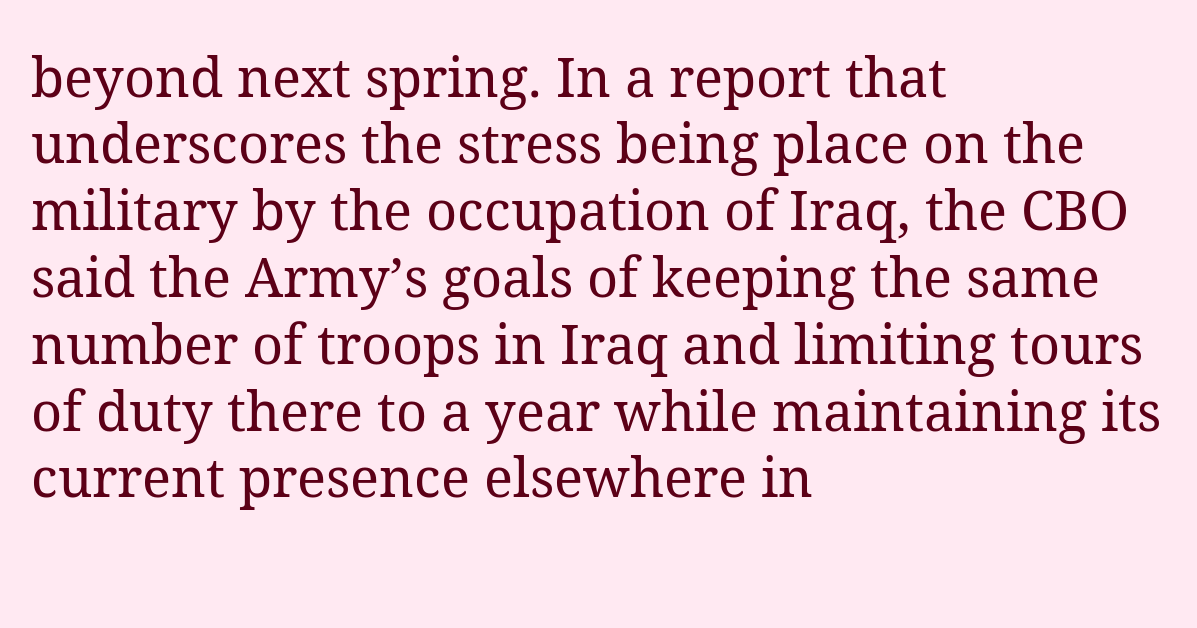beyond next spring. In a report that underscores the stress being place on the military by the occupation of Iraq, the CBO said the Army’s goals of keeping the same number of troops in Iraq and limiting tours of duty there to a year while maintaining its current presence elsewhere in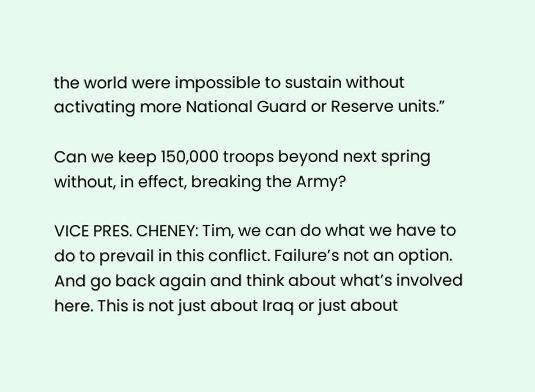the world were impossible to sustain without activating more National Guard or Reserve units.”

Can we keep 150,000 troops beyond next spring without, in effect, breaking the Army?

VICE PRES. CHENEY: Tim, we can do what we have to do to prevail in this conflict. Failure’s not an option. And go back again and think about what’s involved here. This is not just about Iraq or just about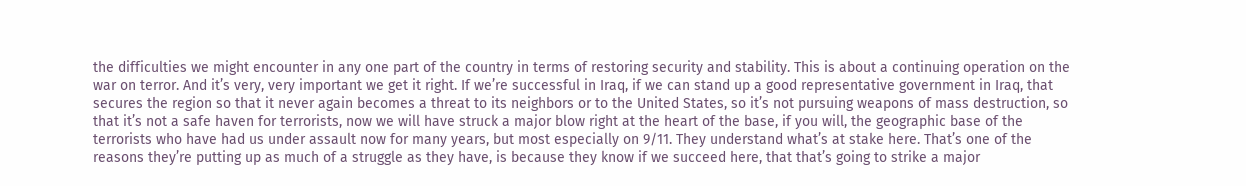the difficulties we might encounter in any one part of the country in terms of restoring security and stability. This is about a continuing operation on the war on terror. And it’s very, very important we get it right. If we’re successful in Iraq, if we can stand up a good representative government in Iraq, that secures the region so that it never again becomes a threat to its neighbors or to the United States, so it’s not pursuing weapons of mass destruction, so that it’s not a safe haven for terrorists, now we will have struck a major blow right at the heart of the base, if you will, the geographic base of the terrorists who have had us under assault now for many years, but most especially on 9/11. They understand what’s at stake here. That’s one of the reasons they’re putting up as much of a struggle as they have, is because they know if we succeed here, that that’s going to strike a major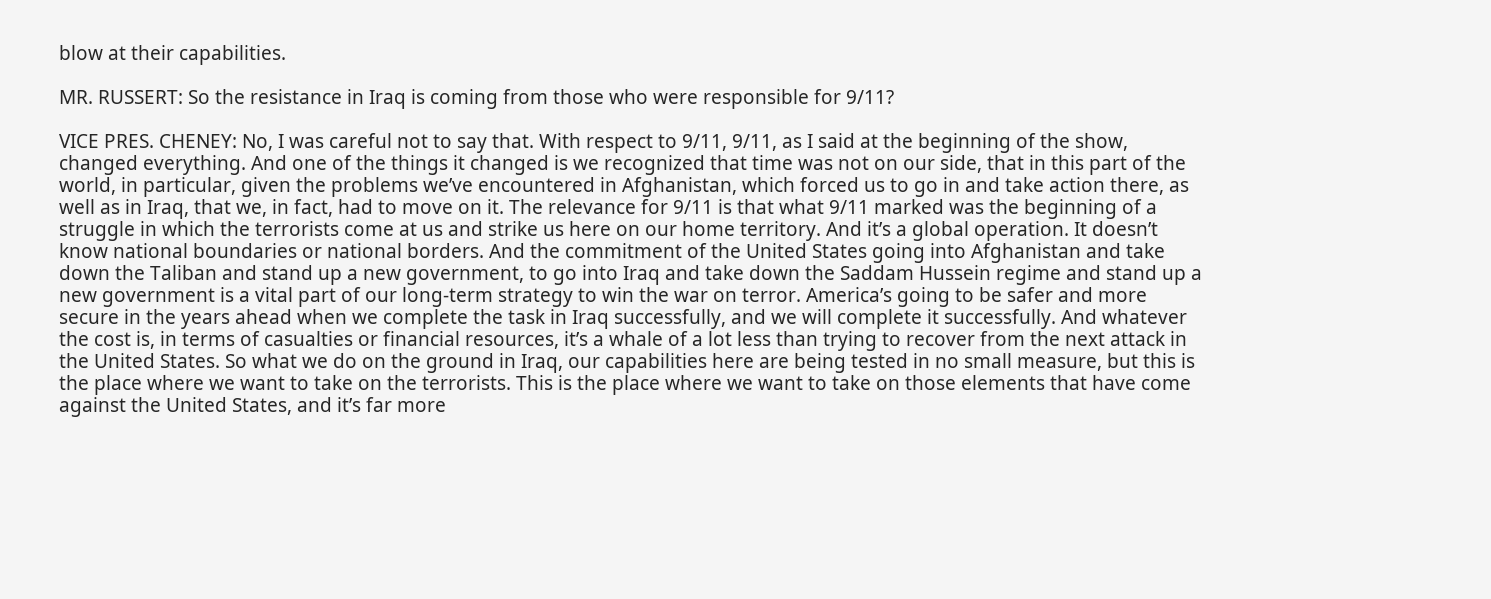blow at their capabilities.

MR. RUSSERT: So the resistance in Iraq is coming from those who were responsible for 9/11?

VICE PRES. CHENEY: No, I was careful not to say that. With respect to 9/11, 9/11, as I said at the beginning of the show, changed everything. And one of the things it changed is we recognized that time was not on our side, that in this part of the world, in particular, given the problems we’ve encountered in Afghanistan, which forced us to go in and take action there, as well as in Iraq, that we, in fact, had to move on it. The relevance for 9/11 is that what 9/11 marked was the beginning of a struggle in which the terrorists come at us and strike us here on our home territory. And it’s a global operation. It doesn’t know national boundaries or national borders. And the commitment of the United States going into Afghanistan and take down the Taliban and stand up a new government, to go into Iraq and take down the Saddam Hussein regime and stand up a new government is a vital part of our long-term strategy to win the war on terror. America’s going to be safer and more secure in the years ahead when we complete the task in Iraq successfully, and we will complete it successfully. And whatever the cost is, in terms of casualties or financial resources, it’s a whale of a lot less than trying to recover from the next attack in the United States. So what we do on the ground in Iraq, our capabilities here are being tested in no small measure, but this is the place where we want to take on the terrorists. This is the place where we want to take on those elements that have come against the United States, and it’s far more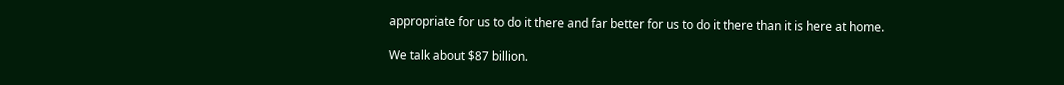appropriate for us to do it there and far better for us to do it there than it is here at home.

We talk about $87 billion.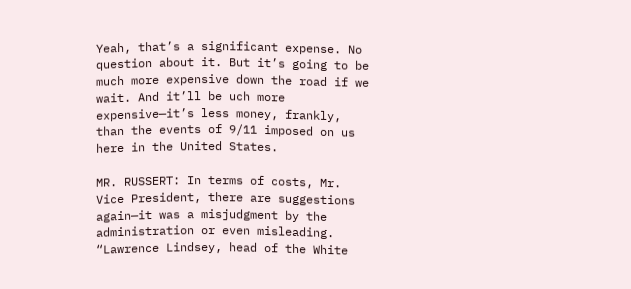Yeah, that’s a significant expense. No question about it. But it’s going to be much more expensive down the road if we wait. And it’ll be uch more expensive—it’s less money, frankly, than the events of 9/11 imposed on us here in the United States.

MR. RUSSERT: In terms of costs, Mr. Vice President, there are suggestions again—it was a misjudgment by the administration or even misleading. “Lawrence Lindsey, head of the White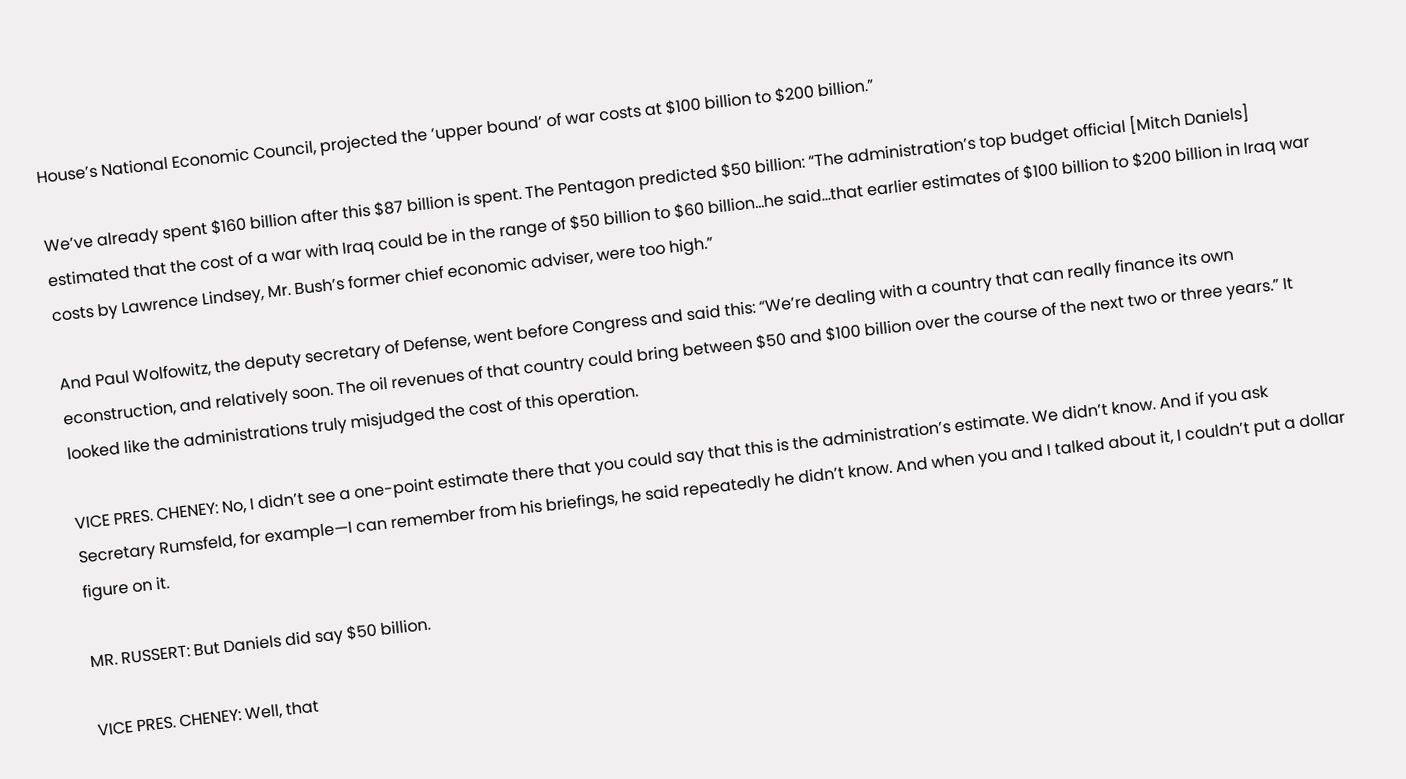House’s National Economic Council, projected the ‘upper bound’ of war costs at $100 billion to $200 billion.”

We’ve already spent $160 billion after this $87 billion is spent. The Pentagon predicted $50 billion: “The administration’s top budget official [Mitch Daniels] estimated that the cost of a war with Iraq could be in the range of $50 billion to $60 billion...he said...that earlier estimates of $100 billion to $200 billion in Iraq war costs by Lawrence Lindsey, Mr. Bush’s former chief economic adviser, were too high.”

And Paul Wolfowitz, the deputy secretary of Defense, went before Congress and said this: “We’re dealing with a country that can really finance its own econstruction, and relatively soon. The oil revenues of that country could bring between $50 and $100 billion over the course of the next two or three years.” It looked like the administrations truly misjudged the cost of this operation.

VICE PRES. CHENEY: No, I didn’t see a one-point estimate there that you could say that this is the administration’s estimate. We didn’t know. And if you ask Secretary Rumsfeld, for example—I can remember from his briefings, he said repeatedly he didn’t know. And when you and I talked about it, I couldn’t put a dollar figure on it.

MR. RUSSERT: But Daniels did say $50 billion.

VICE PRES. CHENEY: Well, that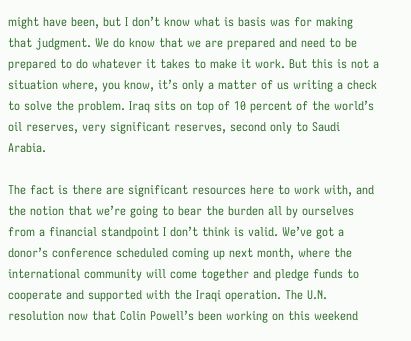might have been, but I don’t know what is basis was for making that judgment. We do know that we are prepared and need to be prepared to do whatever it takes to make it work. But this is not a situation where, you know, it’s only a matter of us writing a check to solve the problem. Iraq sits on top of 10 percent of the world’s oil reserves, very significant reserves, second only to Saudi Arabia.

The fact is there are significant resources here to work with, and the notion that we’re going to bear the burden all by ourselves from a financial standpoint I don’t think is valid. We’ve got a donor’s conference scheduled coming up next month, where the international community will come together and pledge funds to cooperate and supported with the Iraqi operation. The U.N. resolution now that Colin Powell’s been working on this weekend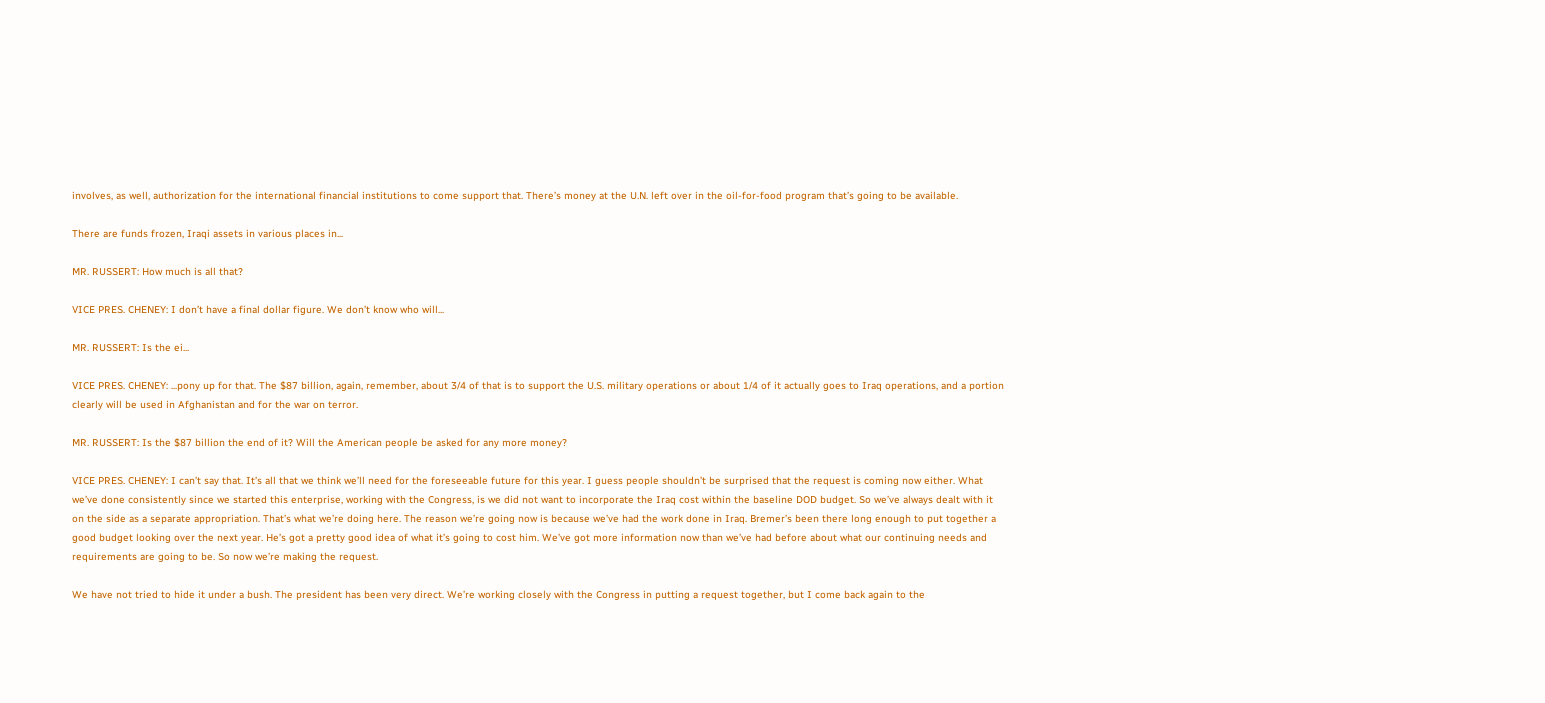involves, as well, authorization for the international financial institutions to come support that. There’s money at the U.N. left over in the oil-for-food program that’s going to be available.

There are funds frozen, Iraqi assets in various places in...

MR. RUSSERT: How much is all that?

VICE PRES. CHENEY: I don’t have a final dollar figure. We don’t know who will...

MR. RUSSERT: Is the ei...

VICE PRES. CHENEY: ...pony up for that. The $87 billion, again, remember, about 3/4 of that is to support the U.S. military operations or about 1/4 of it actually goes to Iraq operations, and a portion clearly will be used in Afghanistan and for the war on terror.

MR. RUSSERT: Is the $87 billion the end of it? Will the American people be asked for any more money?

VICE PRES. CHENEY: I can’t say that. It’s all that we think we’ll need for the foreseeable future for this year. I guess people shouldn’t be surprised that the request is coming now either. What we’ve done consistently since we started this enterprise, working with the Congress, is we did not want to incorporate the Iraq cost within the baseline DOD budget. So we’ve always dealt with it on the side as a separate appropriation. That’s what we’re doing here. The reason we’re going now is because we’ve had the work done in Iraq. Bremer’s been there long enough to put together a good budget looking over the next year. He’s got a pretty good idea of what it’s going to cost him. We’ve got more information now than we’ve had before about what our continuing needs and requirements are going to be. So now we’re making the request.

We have not tried to hide it under a bush. The president has been very direct. We’re working closely with the Congress in putting a request together, but I come back again to the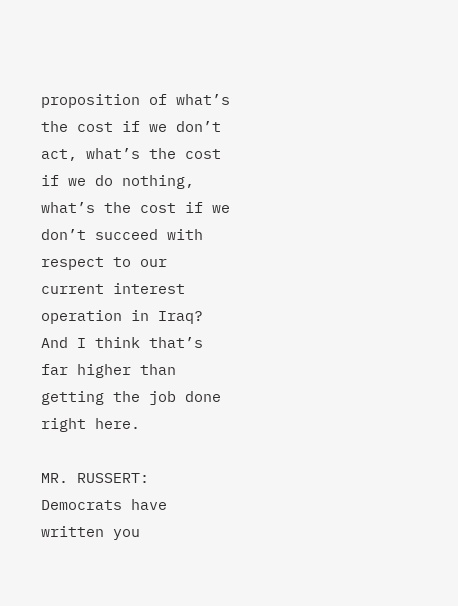proposition of what’s the cost if we don’t act, what’s the cost if we do nothing, what’s the cost if we don’t succeed with respect to our current interest operation in Iraq? And I think that’s far higher than getting the job done right here.

MR. RUSSERT: Democrats have written you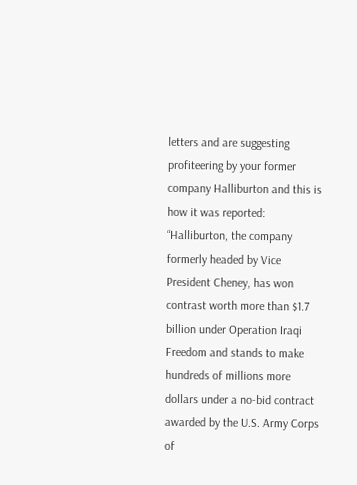letters and are suggesting profiteering by your former company Halliburton and this is how it was reported: “Halliburton, the company formerly headed by Vice President Cheney, has won contrast worth more than $1.7 billion under Operation Iraqi Freedom and stands to make hundreds of millions more dollars under a no-bid contract awarded by the U.S. Army Corps of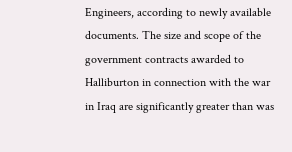Engineers, according to newly available documents. The size and scope of the government contracts awarded to Halliburton in connection with the war in Iraq are significantly greater than was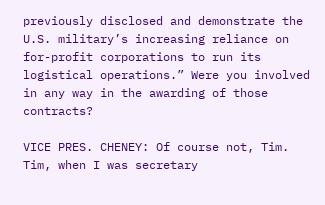previously disclosed and demonstrate the U.S. military’s increasing reliance on for-profit corporations to run its logistical operations.” Were you involved in any way in the awarding of those contracts?

VICE PRES. CHENEY: Of course not, Tim. Tim, when I was secretary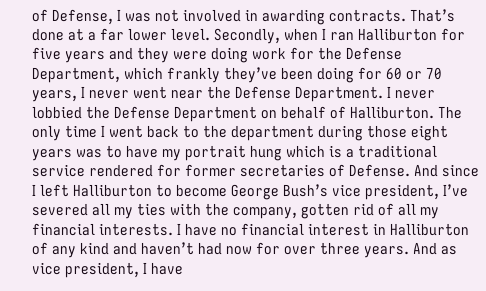of Defense, I was not involved in awarding contracts. That’s done at a far lower level. Secondly, when I ran Halliburton for five years and they were doing work for the Defense Department, which frankly they’ve been doing for 60 or 70 years, I never went near the Defense Department. I never lobbied the Defense Department on behalf of Halliburton. The only time I went back to the department during those eight years was to have my portrait hung which is a traditional service rendered for former secretaries of Defense. And since I left Halliburton to become George Bush’s vice president, I’ve severed all my ties with the company, gotten rid of all my financial interests. I have no financial interest in Halliburton of any kind and haven’t had now for over three years. And as vice president, I have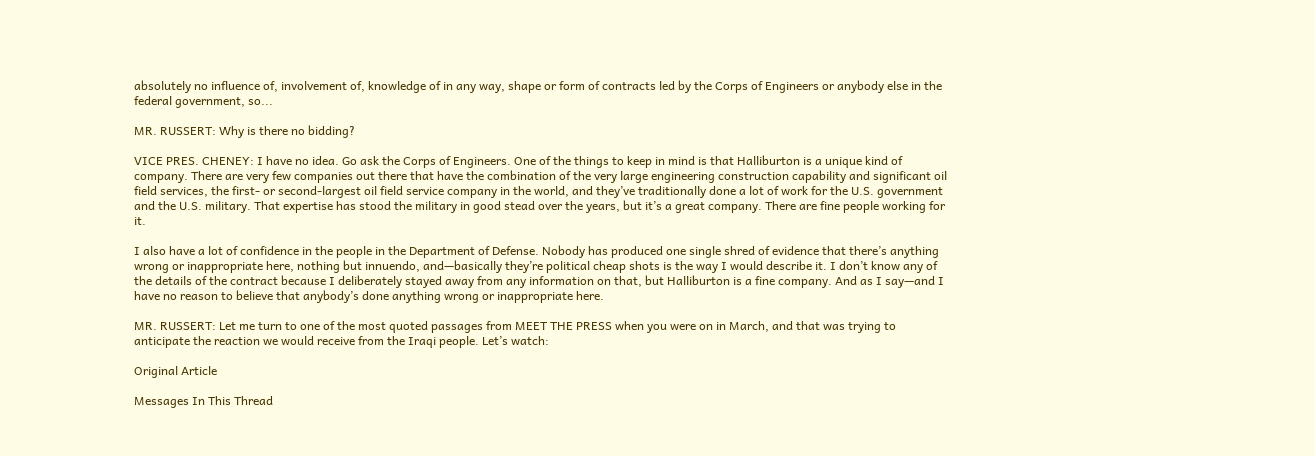absolutely no influence of, involvement of, knowledge of in any way, shape or form of contracts led by the Corps of Engineers or anybody else in the federal government, so...

MR. RUSSERT: Why is there no bidding?

VICE PRES. CHENEY: I have no idea. Go ask the Corps of Engineers. One of the things to keep in mind is that Halliburton is a unique kind of company. There are very few companies out there that have the combination of the very large engineering construction capability and significant oil field services, the first- or second-largest oil field service company in the world, and they’ve traditionally done a lot of work for the U.S. government and the U.S. military. That expertise has stood the military in good stead over the years, but it’s a great company. There are fine people working for it.

I also have a lot of confidence in the people in the Department of Defense. Nobody has produced one single shred of evidence that there’s anything wrong or inappropriate here, nothing but innuendo, and—basically they’re political cheap shots is the way I would describe it. I don’t know any of the details of the contract because I deliberately stayed away from any information on that, but Halliburton is a fine company. And as I say—and I have no reason to believe that anybody’s done anything wrong or inappropriate here.

MR. RUSSERT: Let me turn to one of the most quoted passages from MEET THE PRESS when you were on in March, and that was trying to anticipate the reaction we would receive from the Iraqi people. Let’s watch:

Original Article

Messages In This Thread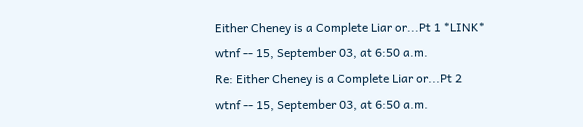Either Cheney is a Complete Liar or...Pt 1 *LINK*
wtnf -- 15, September 03, at 6:50 a.m.
Re: Either Cheney is a Complete Liar or...Pt 2
wtnf -- 15, September 03, at 6:50 a.m.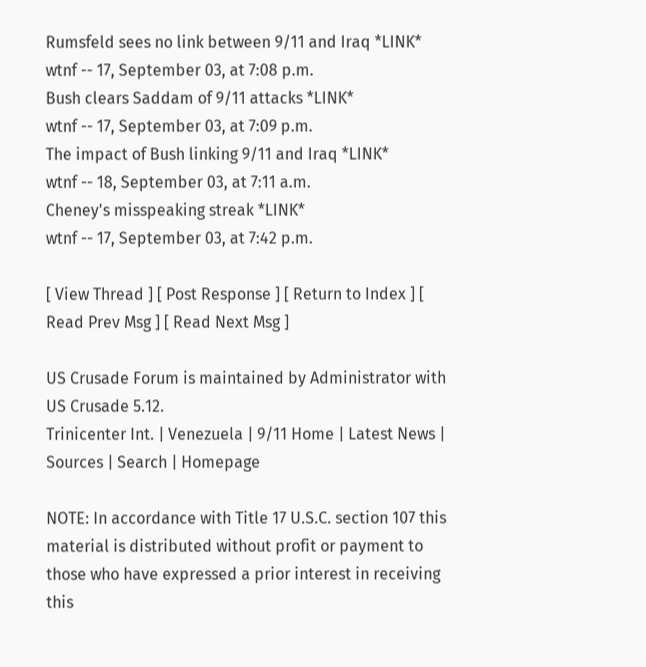Rumsfeld sees no link between 9/11 and Iraq *LINK*
wtnf -- 17, September 03, at 7:08 p.m.
Bush clears Saddam of 9/11 attacks *LINK*
wtnf -- 17, September 03, at 7:09 p.m.
The impact of Bush linking 9/11 and Iraq *LINK*
wtnf -- 18, September 03, at 7:11 a.m.
Cheney's misspeaking streak *LINK*
wtnf -- 17, September 03, at 7:42 p.m.

[ View Thread ] [ Post Response ] [ Return to Index ] [ Read Prev Msg ] [ Read Next Msg ]

US Crusade Forum is maintained by Administrator with US Crusade 5.12.
Trinicenter Int. | Venezuela | 9/11 Home | Latest News | Sources | Search | Homepage

NOTE: In accordance with Title 17 U.S.C. section 107 this material is distributed without profit or payment to those who have expressed a prior interest in receiving this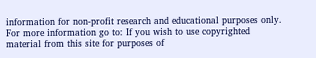information for non-profit research and educational purposes only. For more information go to: If you wish to use copyrighted material from this site for purposes of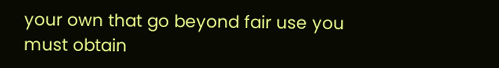your own that go beyond fair use you must obtain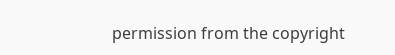permission from the copyright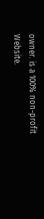owner. is a 100% non-profit Website.